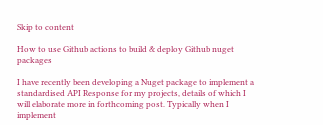Skip to content

How to use Github actions to build & deploy Github nuget packages

I have recently been developing a Nuget package to implement a standardised API Response for my projects, details of which I will elaborate more in forthcoming post. Typically when I implement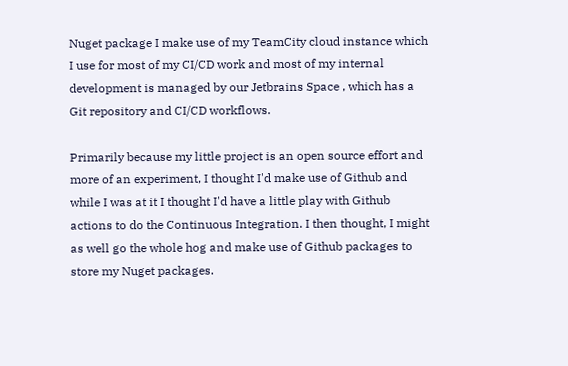Nuget package I make use of my TeamCity cloud instance which I use for most of my CI/CD work and most of my internal development is managed by our Jetbrains Space , which has a Git repository and CI/CD workflows.

Primarily because my little project is an open source effort and more of an experiment, I thought I'd make use of Github and while I was at it I thought I'd have a little play with Github actions to do the Continuous Integration. I then thought, I might as well go the whole hog and make use of Github packages to store my Nuget packages.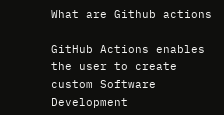What are Github actions

GitHub Actions enables the user to create custom Software Development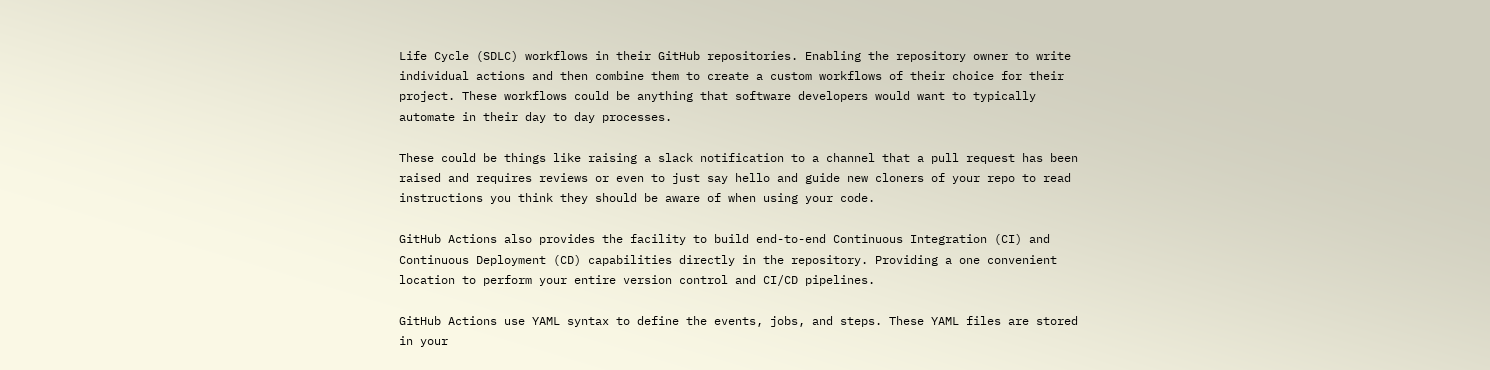Life Cycle (SDLC) workflows in their GitHub repositories. Enabling the repository owner to write individual actions and then combine them to create a custom workflows of their choice for their project. These workflows could be anything that software developers would want to typically automate in their day to day processes.

These could be things like raising a slack notification to a channel that a pull request has been raised and requires reviews or even to just say hello and guide new cloners of your repo to read instructions you think they should be aware of when using your code.

GitHub Actions also provides the facility to build end-to-end Continuous Integration (CI) and Continuous Deployment (CD) capabilities directly in the repository. Providing a one convenient location to perform your entire version control and CI/CD pipelines.

GitHub Actions use YAML syntax to define the events, jobs, and steps. These YAML files are stored in your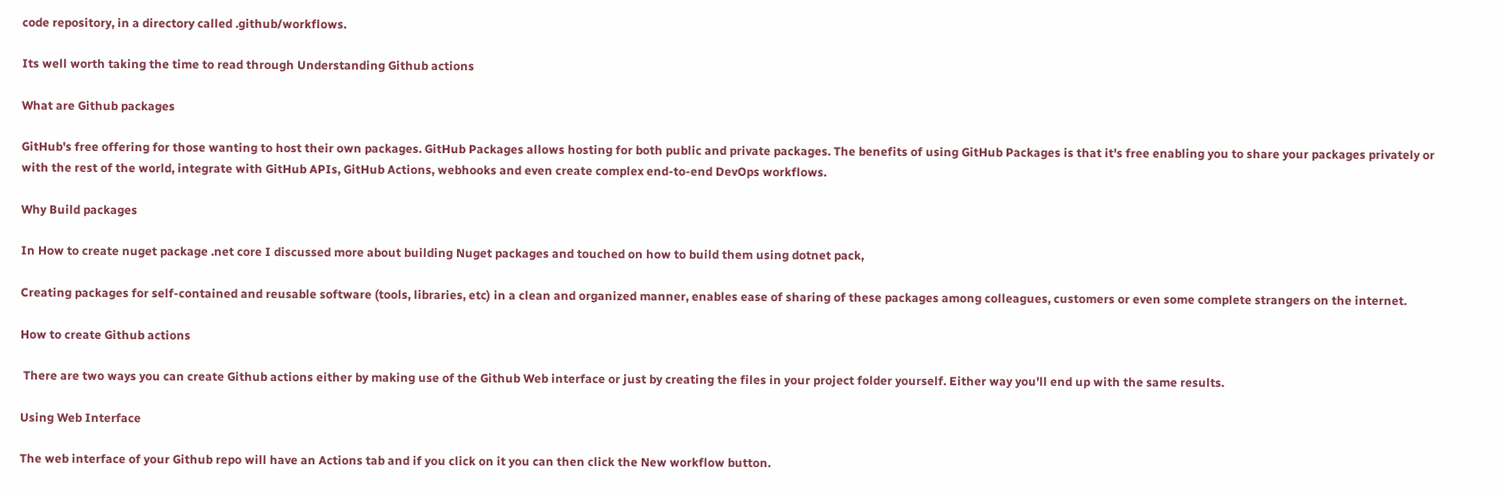code repository, in a directory called .github/workflows.

Its well worth taking the time to read through Understanding Github actions

What are Github packages

GitHub's free offering for those wanting to host their own packages. GitHub Packages allows hosting for both public and private packages. The benefits of using GitHub Packages is that it's free enabling you to share your packages privately or with the rest of the world, integrate with GitHub APIs, GitHub Actions, webhooks and even create complex end-to-end DevOps workflows.

Why Build packages

In How to create nuget package .net core I discussed more about building Nuget packages and touched on how to build them using dotnet pack,

Creating packages for self-contained and reusable software (tools, libraries, etc) in a clean and organized manner, enables ease of sharing of these packages among colleagues, customers or even some complete strangers on the internet.

How to create Github actions

 There are two ways you can create Github actions either by making use of the Github Web interface or just by creating the files in your project folder yourself. Either way you'll end up with the same results.

Using Web Interface

The web interface of your Github repo will have an Actions tab and if you click on it you can then click the New workflow button.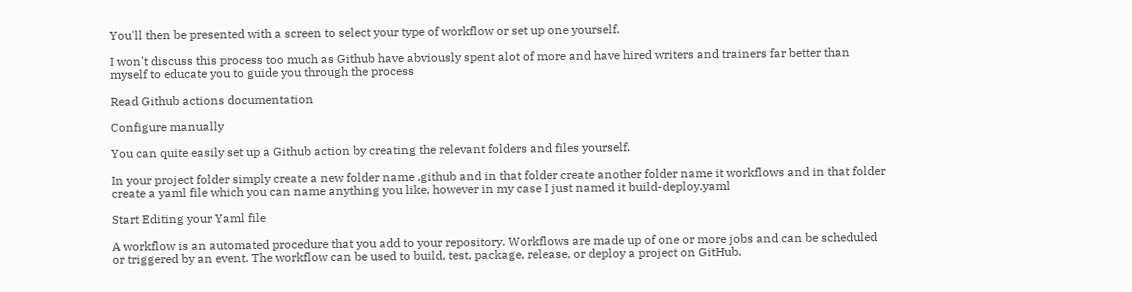You'll then be presented with a screen to select your type of workflow or set up one yourself.

I won't discuss this process too much as Github have abviously spent alot of more and have hired writers and trainers far better than myself to educate you to guide you through the process

Read Github actions documentation

Configure manually

You can quite easily set up a Github action by creating the relevant folders and files yourself.

In your project folder simply create a new folder name .github and in that folder create another folder name it workflows and in that folder create a yaml file which you can name anything you like, however in my case I just named it build-deploy.yaml

Start Editing your Yaml file

A workflow is an automated procedure that you add to your repository. Workflows are made up of one or more jobs and can be scheduled or triggered by an event. The workflow can be used to build, test, package, release, or deploy a project on GitHub.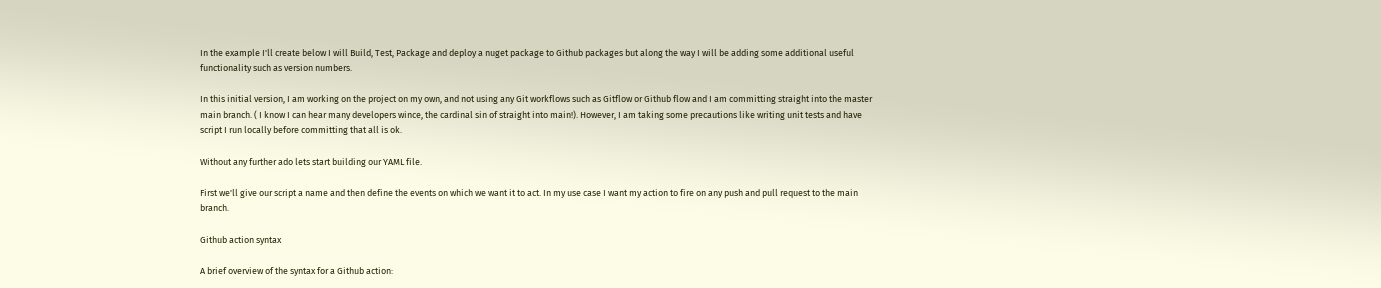In the example I'll create below I will Build, Test, Package and deploy a nuget package to Github packages but along the way I will be adding some additional useful functionality such as version numbers.

In this initial version, I am working on the project on my own, and not using any Git workflows such as Gitflow or Github flow and I am committing straight into the master main branch. ( I know I can hear many developers wince, the cardinal sin of straight into main!). However, I am taking some precautions like writing unit tests and have script I run locally before committing that all is ok.

Without any further ado lets start building our YAML file.

First we'll give our script a name and then define the events on which we want it to act. In my use case I want my action to fire on any push and pull request to the main branch.

Github action syntax

A brief overview of the syntax for a Github action: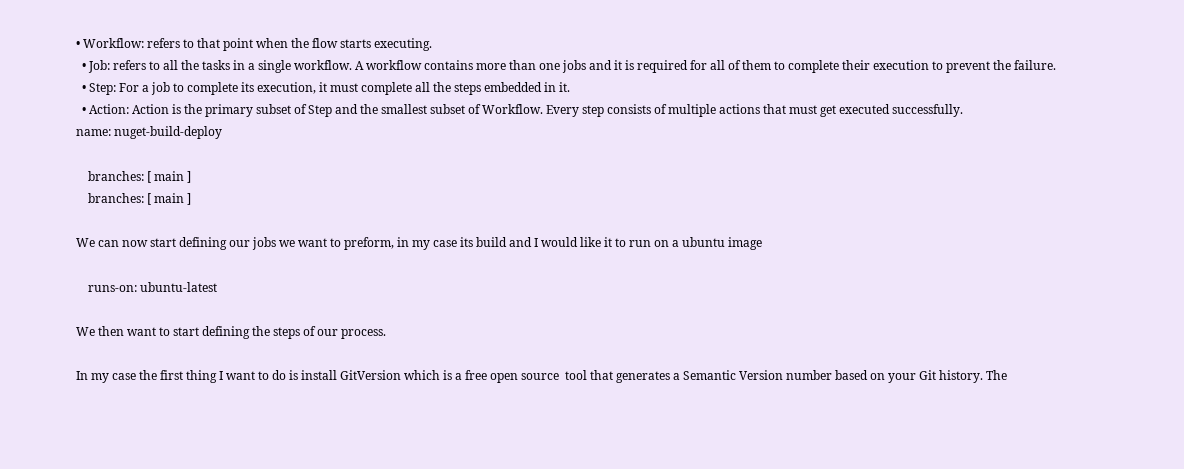• Workflow: refers to that point when the flow starts executing.
  • Job: refers to all the tasks in a single workflow. A workflow contains more than one jobs and it is required for all of them to complete their execution to prevent the failure.
  • Step: For a job to complete its execution, it must complete all the steps embedded in it.
  • Action: Action is the primary subset of Step and the smallest subset of Workflow. Every step consists of multiple actions that must get executed successfully.
name: nuget-build-deploy

    branches: [ main ]
    branches: [ main ]

We can now start defining our jobs we want to preform, in my case its build and I would like it to run on a ubuntu image

    runs-on: ubuntu-latest

We then want to start defining the steps of our process.

In my case the first thing I want to do is install GitVersion which is a free open source  tool that generates a Semantic Version number based on your Git history. The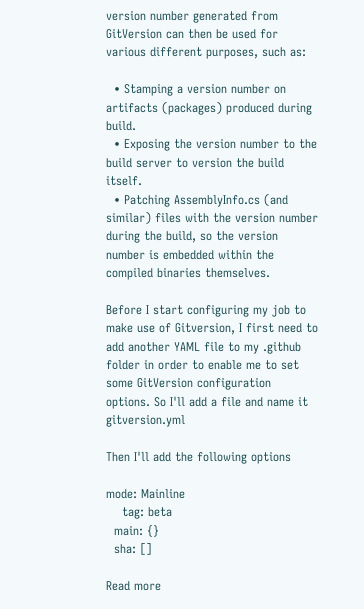version number generated from GitVersion can then be used for various different purposes, such as:

  • Stamping a version number on artifacts (packages) produced during build.
  • Exposing the version number to the build server to version the build itself.
  • Patching AssemblyInfo.cs (and similar) files with the version number during the build, so the version number is embedded within the compiled binaries themselves.

Before I start configuring my job to make use of Gitversion, I first need to add another YAML file to my .github folder in order to enable me to set some GitVersion configuration options. So I'll add a file and name it gitversion.yml

Then I'll add the following options

mode: Mainline
    tag: beta
  main: {}
  sha: []

Read more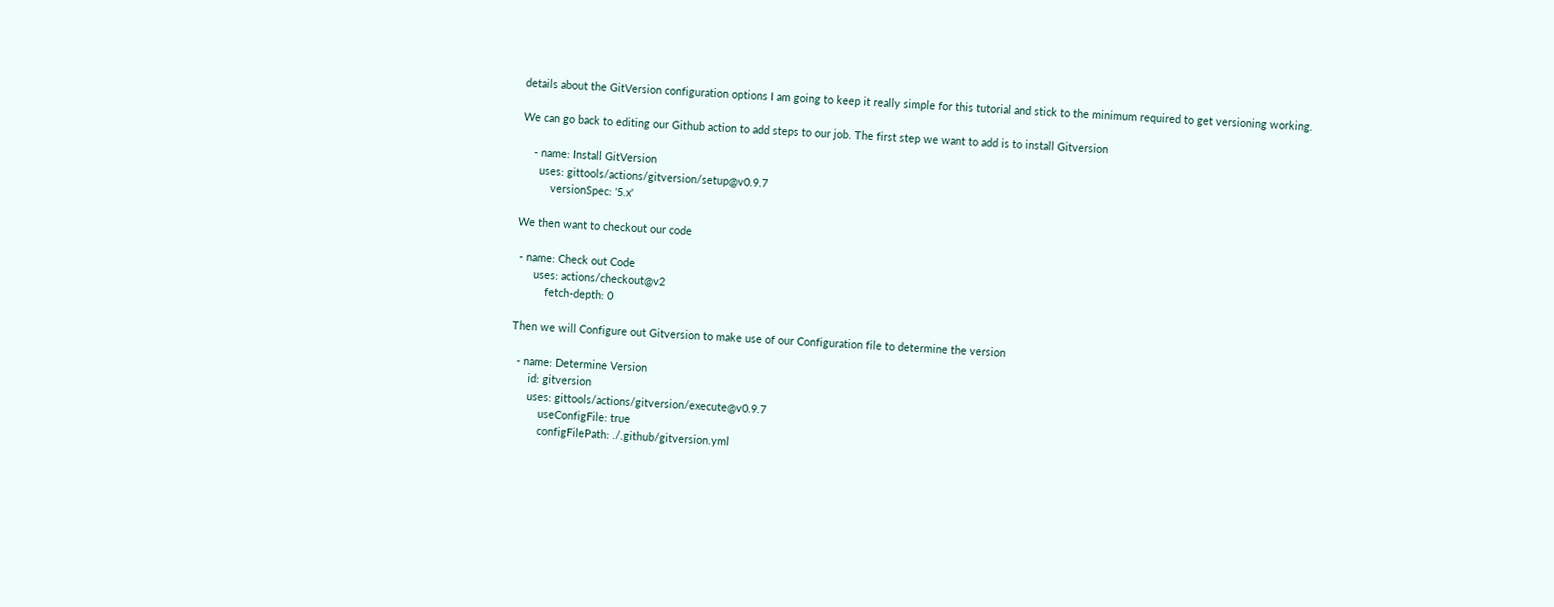details about the GitVersion configuration options I am going to keep it really simple for this tutorial and stick to the minimum required to get versioning working.

We can go back to editing our Github action to add steps to our job. The first step we want to add is to install Gitversion

    - name: Install GitVersion
      uses: gittools/actions/gitversion/setup@v0.9.7
          versionSpec: '5.x'

We then want to checkout our code

 - name: Check out Code
      uses: actions/checkout@v2
          fetch-depth: 0

Then we will Configure out Gitversion to make use of our Configuration file to determine the version

  - name: Determine Version
      id: gitversion
      uses: gittools/actions/gitversion/execute@v0.9.7
          useConfigFile: true
          configFilePath: ./.github/gitversion.yml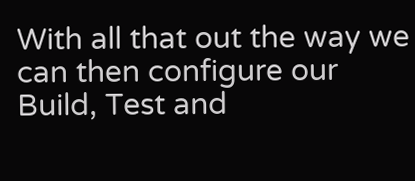With all that out the way we can then configure our Build, Test and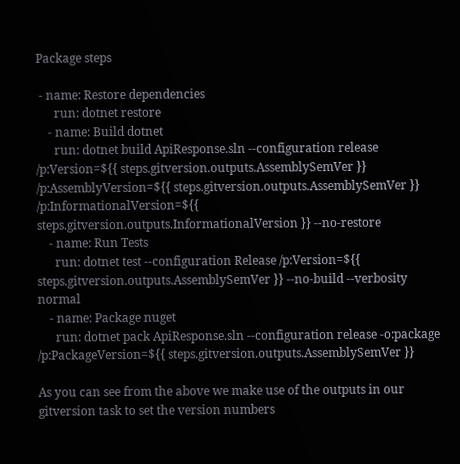Package steps

 - name: Restore dependencies
      run: dotnet restore
    - name: Build dotnet
      run: dotnet build ApiResponse.sln --configuration release /p:Version=${{ steps.gitversion.outputs.AssemblySemVer }} /p:AssemblyVersion=${{ steps.gitversion.outputs.AssemblySemVer }} /p:InformationalVersion=${{ steps.gitversion.outputs.InformationalVersion }} --no-restore
    - name: Run Tests
      run: dotnet test --configuration Release /p:Version=${{ steps.gitversion.outputs.AssemblySemVer }} --no-build --verbosity normal
    - name: Package nuget
      run: dotnet pack ApiResponse.sln --configuration release -o:package /p:PackageVersion=${{ steps.gitversion.outputs.AssemblySemVer }}

As you can see from the above we make use of the outputs in our gitversion task to set the version numbers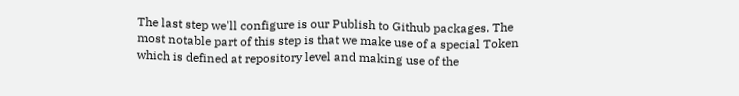The last step we'll configure is our Publish to Github packages. The most notable part of this step is that we make use of a special Token which is defined at repository level and making use of the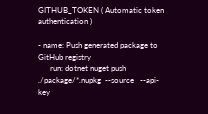GITHUB_TOKEN ( Automatic token authentication )

- name: Push generated package to GitHub registry
      run: dotnet nuget push ./package/*.nupkg  --source   --api-key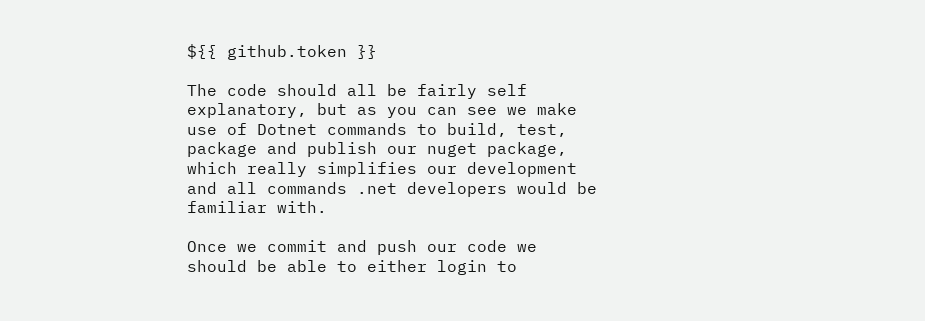${{ github.token }}

The code should all be fairly self explanatory, but as you can see we make use of Dotnet commands to build, test, package and publish our nuget package, which really simplifies our development and all commands .net developers would be familiar with.

Once we commit and push our code we should be able to either login to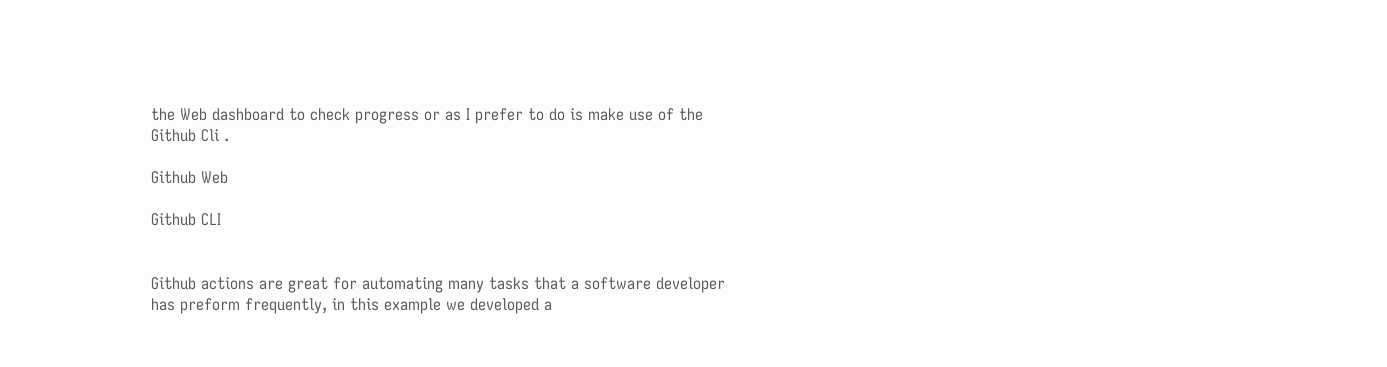the Web dashboard to check progress or as I prefer to do is make use of the Github Cli .

Github Web

Github CLI


Github actions are great for automating many tasks that a software developer has preform frequently, in this example we developed a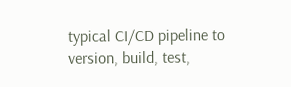typical CI/CD pipeline to version, build, test,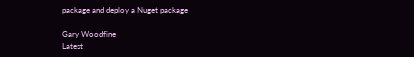package and deploy a Nuget package

Gary Woodfine
Latest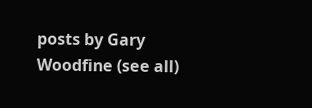posts by Gary Woodfine (see all)